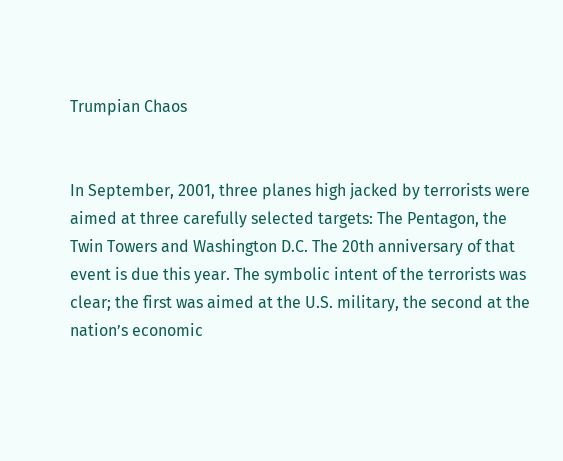Trumpian Chaos


In September, 2001, three planes high jacked by terrorists were aimed at three carefully selected targets: The Pentagon, the Twin Towers and Washington D.C. The 20th anniversary of that event is due this year. The symbolic intent of the terrorists was clear; the first was aimed at the U.S. military, the second at the nation’s economic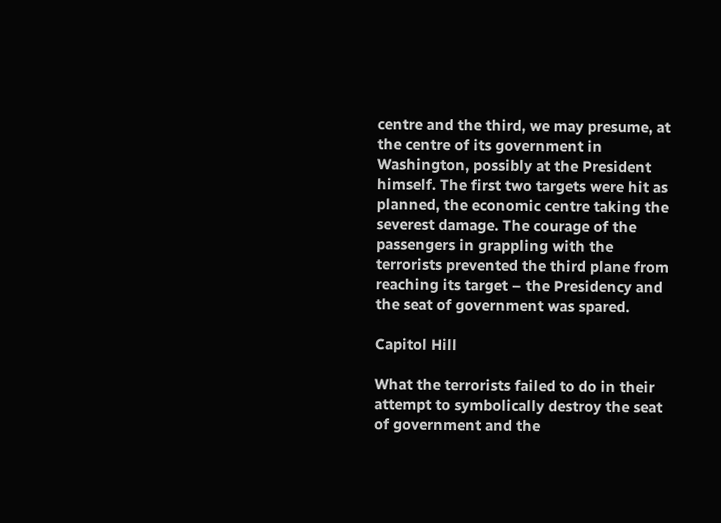centre and the third, we may presume, at the centre of its government in Washington, possibly at the President himself. The first two targets were hit as planned, the economic centre taking the severest damage. The courage of the passengers in grappling with the terrorists prevented the third plane from reaching its target – the Presidency and the seat of government was spared.

Capitol Hill

What the terrorists failed to do in their attempt to symbolically destroy the seat of government and the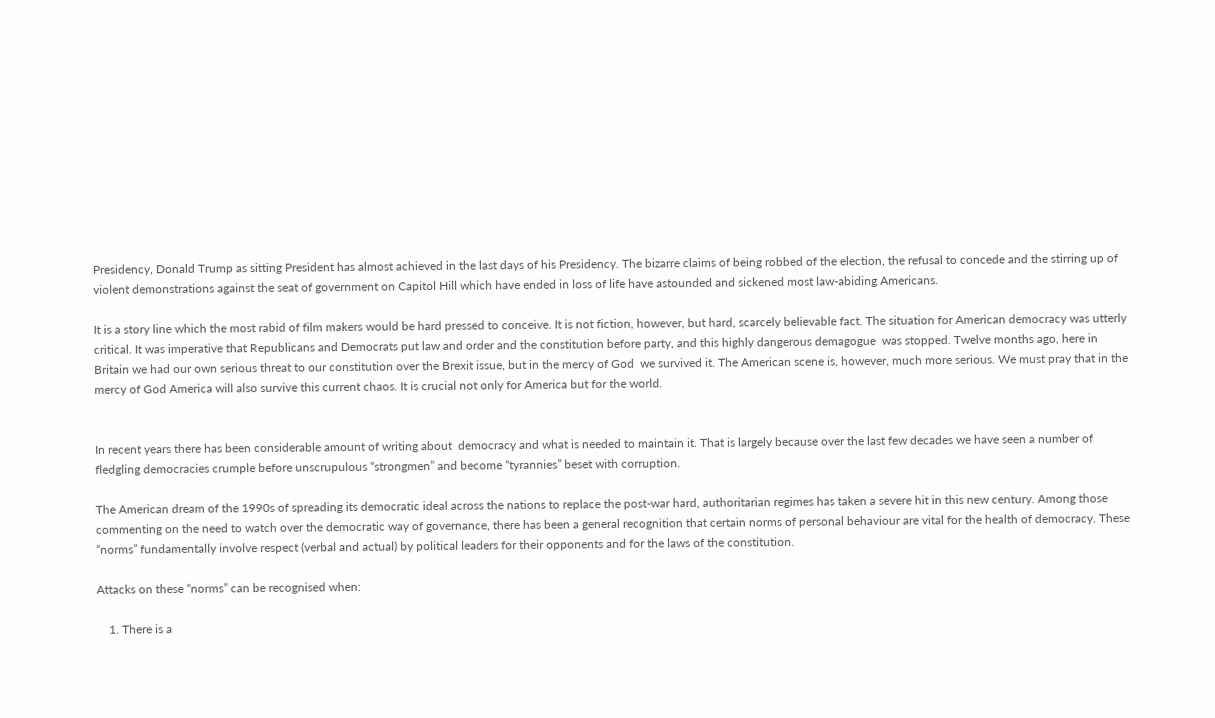Presidency, Donald Trump as sitting President has almost achieved in the last days of his Presidency. The bizarre claims of being robbed of the election, the refusal to concede and the stirring up of  violent demonstrations against the seat of government on Capitol Hill which have ended in loss of life have astounded and sickened most law-abiding Americans.

It is a story line which the most rabid of film makers would be hard pressed to conceive. It is not fiction, however, but hard, scarcely believable fact. The situation for American democracy was utterly critical. It was imperative that Republicans and Democrats put law and order and the constitution before party, and this highly dangerous demagogue  was stopped. Twelve months ago, here in Britain we had our own serious threat to our constitution over the Brexit issue, but in the mercy of God  we survived it. The American scene is, however, much more serious. We must pray that in the mercy of God America will also survive this current chaos. It is crucial not only for America but for the world.


In recent years there has been considerable amount of writing about  democracy and what is needed to maintain it. That is largely because over the last few decades we have seen a number of fledgling democracies crumple before unscrupulous “strongmen” and become “tyrannies” beset with corruption.

The American dream of the 1990s of spreading its democratic ideal across the nations to replace the post-war hard, authoritarian regimes has taken a severe hit in this new century. Among those commenting on the need to watch over the democratic way of governance, there has been a general recognition that certain norms of personal behaviour are vital for the health of democracy. These “norms” fundamentally involve respect (verbal and actual) by political leaders for their opponents and for the laws of the constitution.

Attacks on these “norms” can be recognised when:

    1. There is a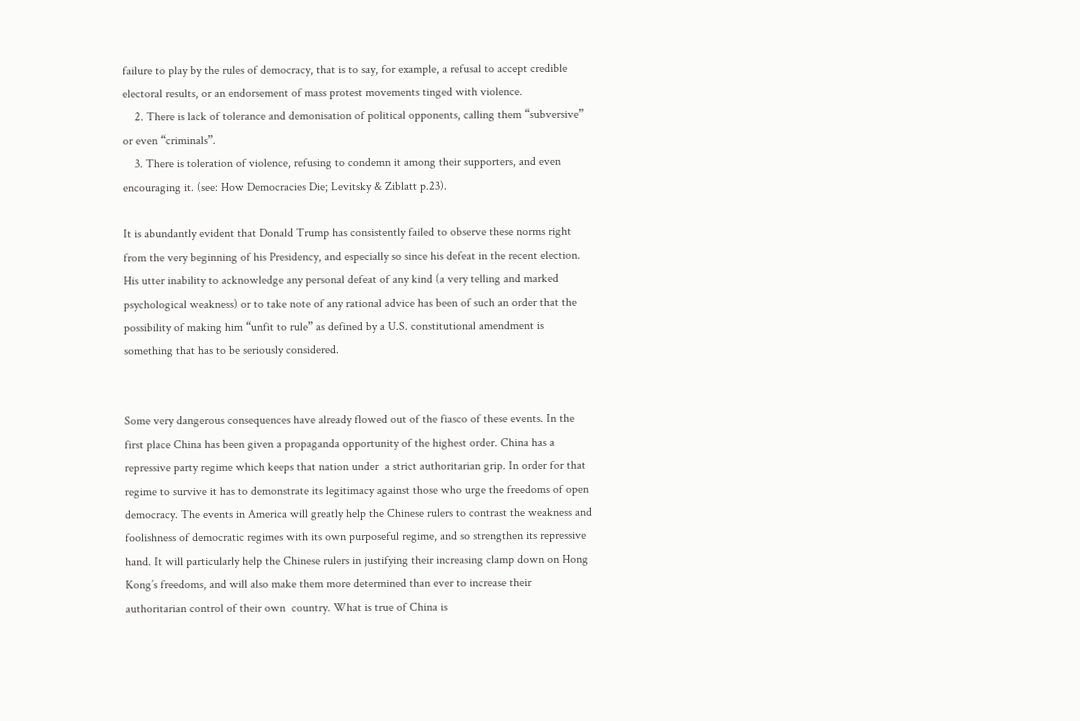failure to play by the rules of democracy, that is to say, for example, a refusal to accept credible electoral results, or an endorsement of mass protest movements tinged with violence.
    2. There is lack of tolerance and demonisation of political opponents, calling them “subversive” or even “criminals”.
    3. There is toleration of violence, refusing to condemn it among their supporters, and even encouraging it. (see: How Democracies Die; Levitsky & Ziblatt p.23).

It is abundantly evident that Donald Trump has consistently failed to observe these norms right from the very beginning of his Presidency, and especially so since his defeat in the recent election. His utter inability to acknowledge any personal defeat of any kind (a very telling and marked psychological weakness) or to take note of any rational advice has been of such an order that the possibility of making him “unfit to rule” as defined by a U.S. constitutional amendment is something that has to be seriously considered.


Some very dangerous consequences have already flowed out of the fiasco of these events. In the first place China has been given a propaganda opportunity of the highest order. China has a repressive party regime which keeps that nation under  a strict authoritarian grip. In order for that regime to survive it has to demonstrate its legitimacy against those who urge the freedoms of open democracy. The events in America will greatly help the Chinese rulers to contrast the weakness and foolishness of democratic regimes with its own purposeful regime, and so strengthen its repressive hand. It will particularly help the Chinese rulers in justifying their increasing clamp down on Hong Kong’s freedoms, and will also make them more determined than ever to increase their authoritarian control of their own  country. What is true of China is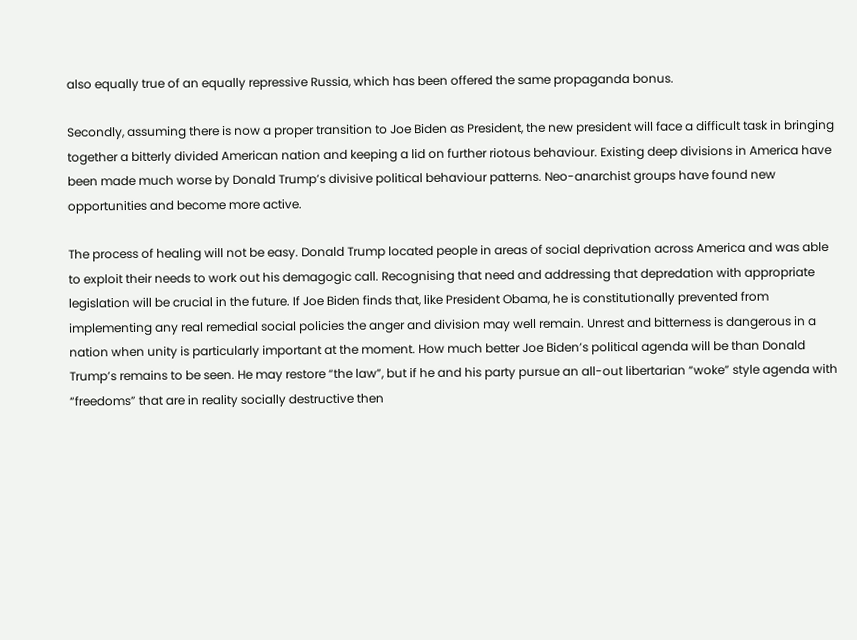also equally true of an equally repressive Russia, which has been offered the same propaganda bonus.

Secondly, assuming there is now a proper transition to Joe Biden as President, the new president will face a difficult task in bringing together a bitterly divided American nation and keeping a lid on further riotous behaviour. Existing deep divisions in America have been made much worse by Donald Trump’s divisive political behaviour patterns. Neo-anarchist groups have found new opportunities and become more active.

The process of healing will not be easy. Donald Trump located people in areas of social deprivation across America and was able to exploit their needs to work out his demagogic call. Recognising that need and addressing that depredation with appropriate legislation will be crucial in the future. If Joe Biden finds that, like President Obama, he is constitutionally prevented from implementing any real remedial social policies the anger and division may well remain. Unrest and bitterness is dangerous in a nation when unity is particularly important at the moment. How much better Joe Biden’s political agenda will be than Donald Trump’s remains to be seen. He may restore “the law”, but if he and his party pursue an all-out libertarian “woke” style agenda with “freedoms” that are in reality socially destructive then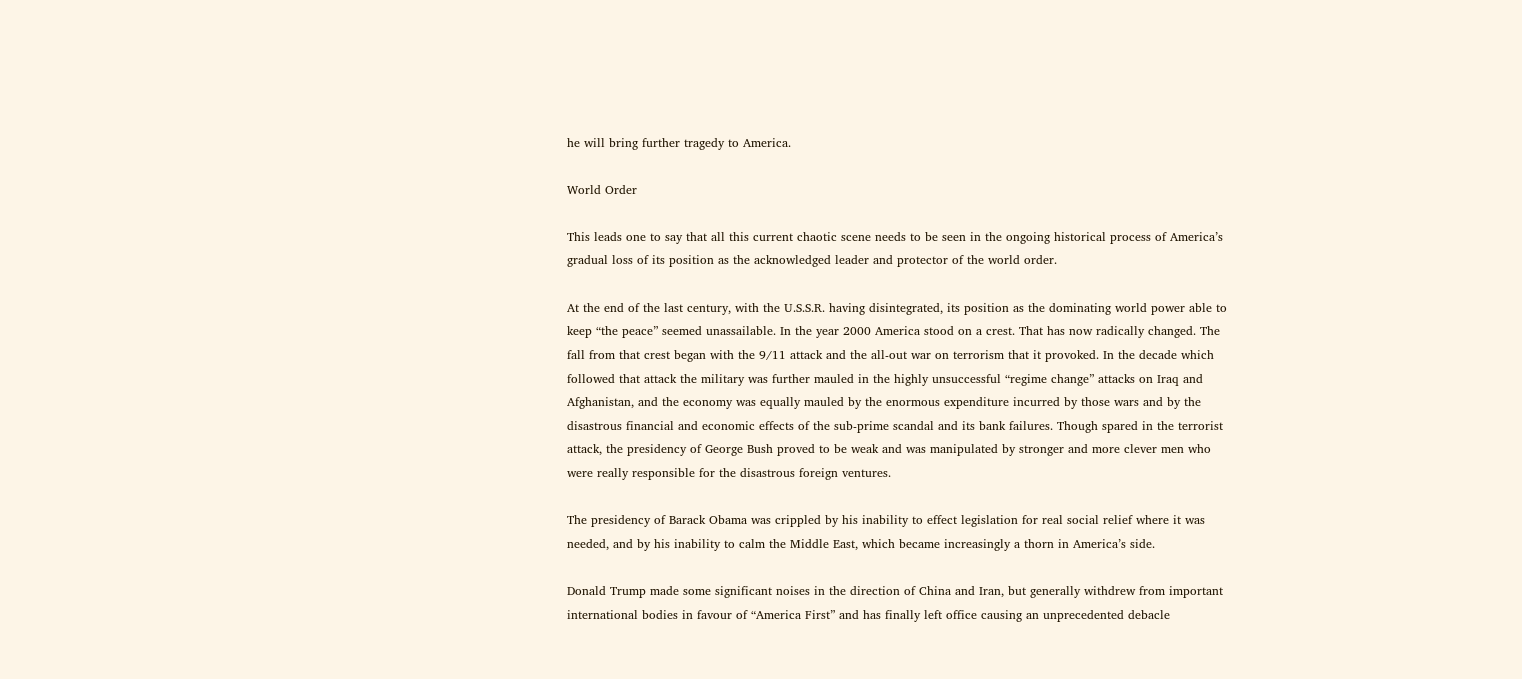he will bring further tragedy to America.

World Order

This leads one to say that all this current chaotic scene needs to be seen in the ongoing historical process of America’s gradual loss of its position as the acknowledged leader and protector of the world order.

At the end of the last century, with the U.S.S.R. having disintegrated, its position as the dominating world power able to keep “the peace” seemed unassailable. In the year 2000 America stood on a crest. That has now radically changed. The fall from that crest began with the 9/11 attack and the all-out war on terrorism that it provoked. In the decade which followed that attack the military was further mauled in the highly unsuccessful “regime change” attacks on Iraq and Afghanistan, and the economy was equally mauled by the enormous expenditure incurred by those wars and by the disastrous financial and economic effects of the sub-prime scandal and its bank failures. Though spared in the terrorist attack, the presidency of George Bush proved to be weak and was manipulated by stronger and more clever men who were really responsible for the disastrous foreign ventures.

The presidency of Barack Obama was crippled by his inability to effect legislation for real social relief where it was needed, and by his inability to calm the Middle East, which became increasingly a thorn in America’s side.

Donald Trump made some significant noises in the direction of China and Iran, but generally withdrew from important international bodies in favour of “America First” and has finally left office causing an unprecedented debacle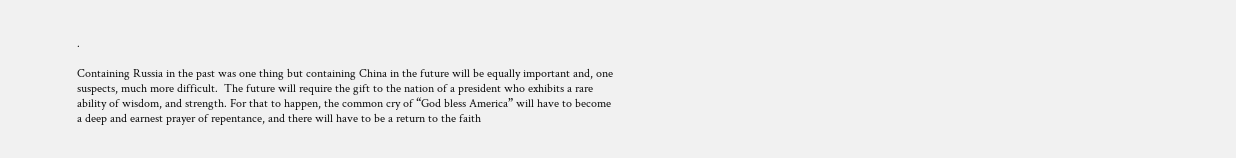.

Containing Russia in the past was one thing but containing China in the future will be equally important and, one suspects, much more difficult.  The future will require the gift to the nation of a president who exhibits a rare ability of wisdom, and strength. For that to happen, the common cry of “God bless America” will have to become a deep and earnest prayer of repentance, and there will have to be a return to the faith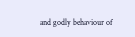and godly behaviour of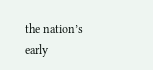the nation’s early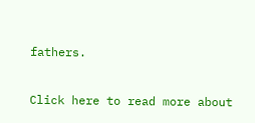fathers.

Click here to read more about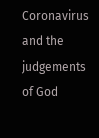Coronavirus and the judgements of God